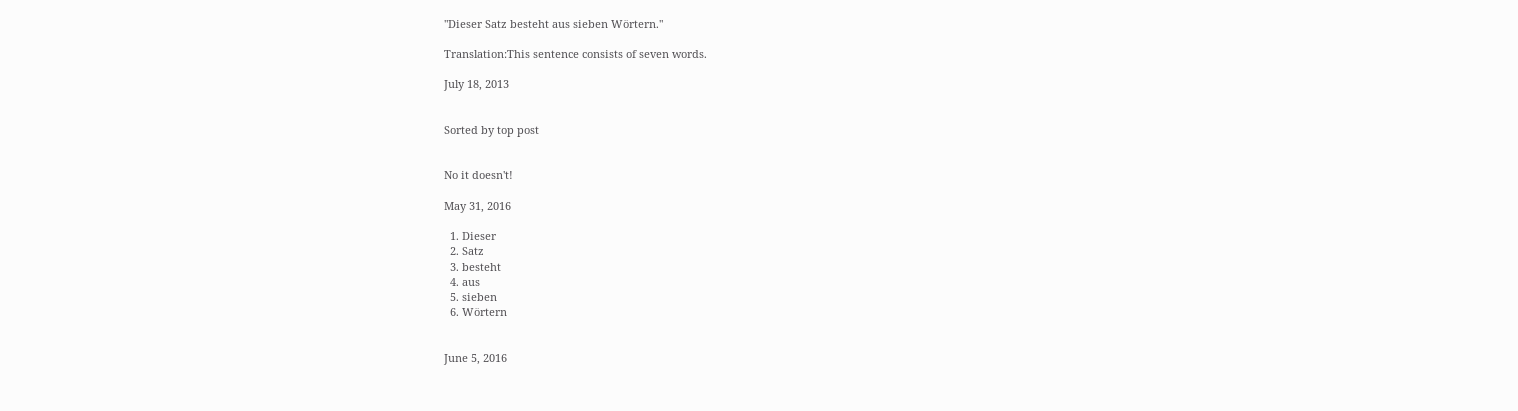"Dieser Satz besteht aus sieben Wörtern."

Translation:This sentence consists of seven words.

July 18, 2013


Sorted by top post


No it doesn't!

May 31, 2016

  1. Dieser
  2. Satz
  3. besteht
  4. aus
  5. sieben
  6. Wörtern


June 5, 2016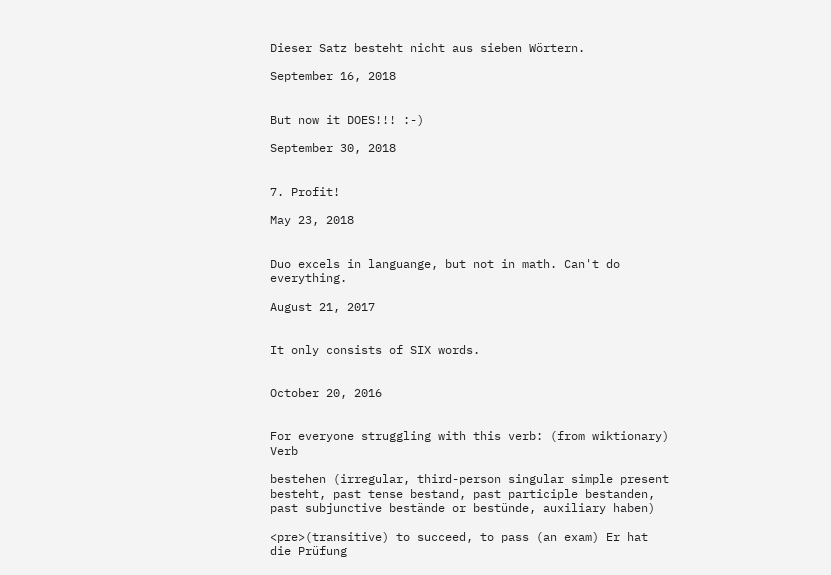Dieser Satz besteht nicht aus sieben Wörtern.

September 16, 2018


But now it DOES!!! :-)

September 30, 2018


7. Profit!

May 23, 2018


Duo excels in languange, but not in math. Can't do everything.

August 21, 2017


It only consists of SIX words.


October 20, 2016


For everyone struggling with this verb: (from wiktionary) Verb

bestehen (irregular, third-person singular simple present besteht, past tense bestand, past participle bestanden, past subjunctive bestände or bestünde, auxiliary haben)

<pre>(transitive) to succeed, to pass (an exam) Er hat die Prüfung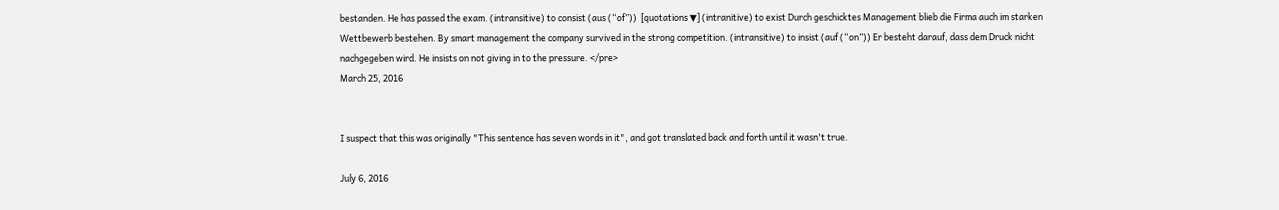bestanden. He has passed the exam. (intransitive) to consist (aus (“of”))  [quotations ▼] (intranitive) to exist Durch geschicktes Management blieb die Firma auch im starken Wettbewerb bestehen. By smart management the company survived in the strong competition. (intransitive) to insist (auf (“on”)) Er besteht darauf, dass dem Druck nicht nachgegeben wird. He insists on not giving in to the pressure. </pre>
March 25, 2016


I suspect that this was originally "This sentence has seven words in it", and got translated back and forth until it wasn't true.

July 6, 2016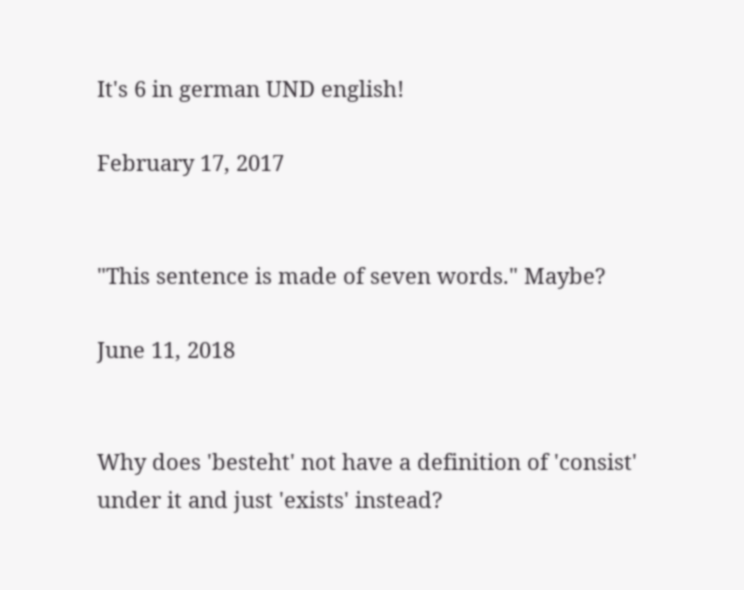It's 6 in german UND english!

February 17, 2017


"This sentence is made of seven words." Maybe?

June 11, 2018


Why does 'besteht' not have a definition of 'consist' under it and just 'exists' instead?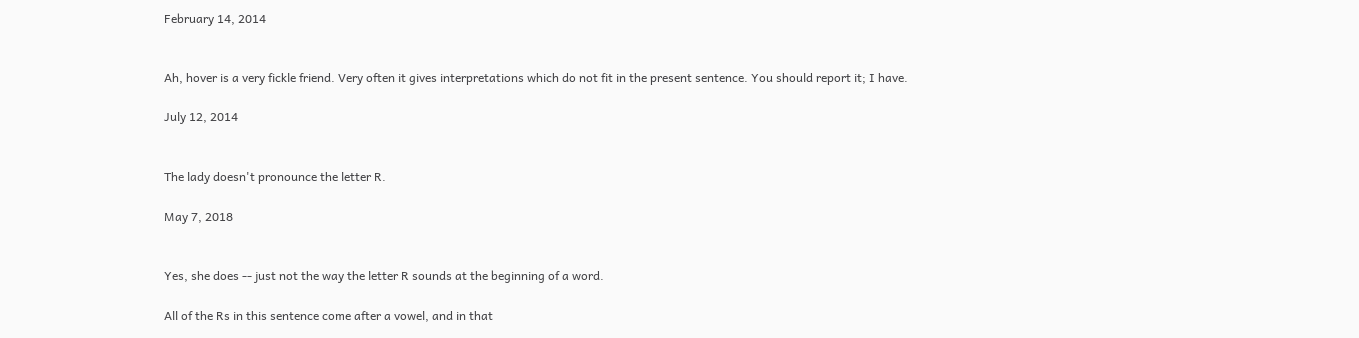February 14, 2014


Ah, hover is a very fickle friend. Very often it gives interpretations which do not fit in the present sentence. You should report it; I have.

July 12, 2014


The lady doesn't pronounce the letter R.

May 7, 2018


Yes, she does -- just not the way the letter R sounds at the beginning of a word.

All of the Rs in this sentence come after a vowel, and in that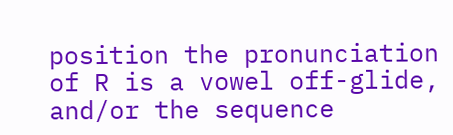position the pronunciation of R is a vowel off-glide, and/or the sequence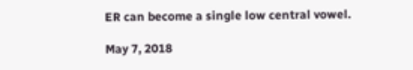ER can become a single low central vowel.

May 7, 2018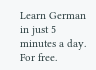Learn German in just 5 minutes a day. For free.